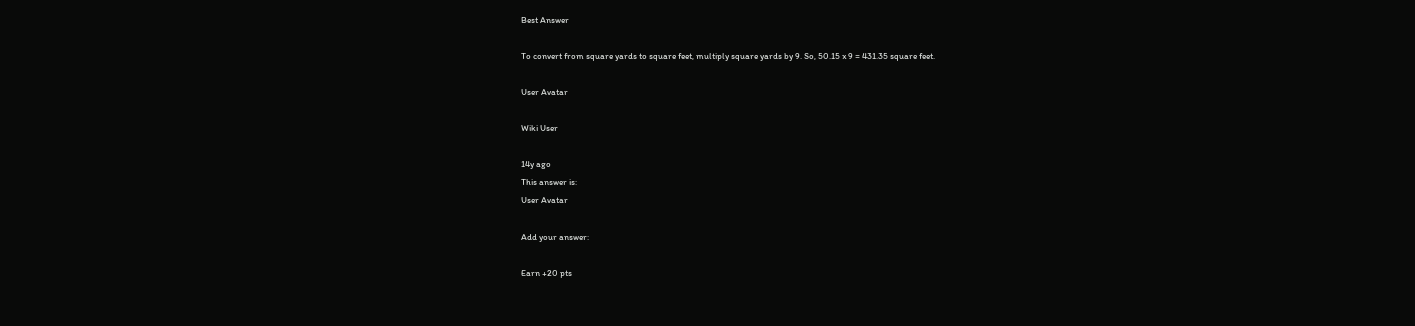Best Answer

To convert from square yards to square feet, multiply square yards by 9. So, 50.15 x 9 = 431.35 square feet.

User Avatar

Wiki User

14y ago
This answer is:
User Avatar

Add your answer:

Earn +20 pts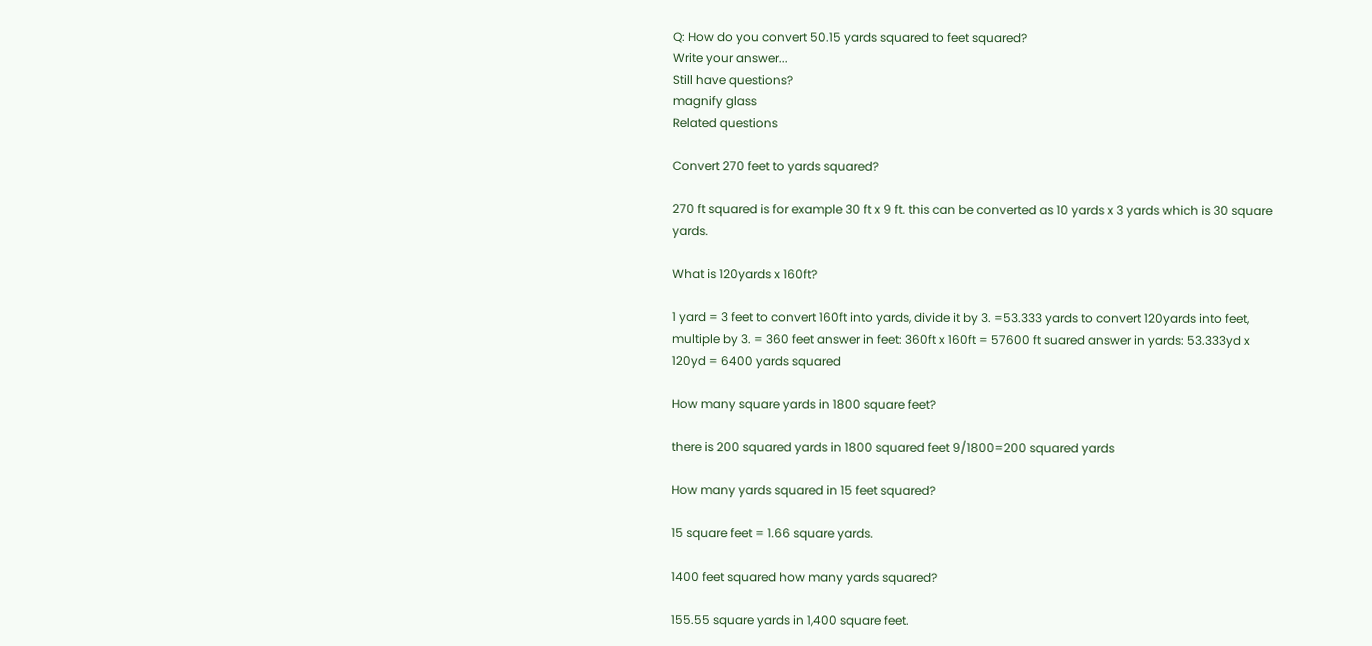Q: How do you convert 50.15 yards squared to feet squared?
Write your answer...
Still have questions?
magnify glass
Related questions

Convert 270 feet to yards squared?

270 ft squared is for example 30 ft x 9 ft. this can be converted as 10 yards x 3 yards which is 30 square yards.

What is 120yards x 160ft?

1 yard = 3 feet to convert 160ft into yards, divide it by 3. =53.333 yards to convert 120yards into feet, multiple by 3. = 360 feet answer in feet: 360ft x 160ft = 57600 ft suared answer in yards: 53.333yd x 120yd = 6400 yards squared

How many square yards in 1800 square feet?

there is 200 squared yards in 1800 squared feet 9/1800=200 squared yards

How many yards squared in 15 feet squared?

15 square feet = 1.66 square yards.

1400 feet squared how many yards squared?

155.55 square yards in 1,400 square feet.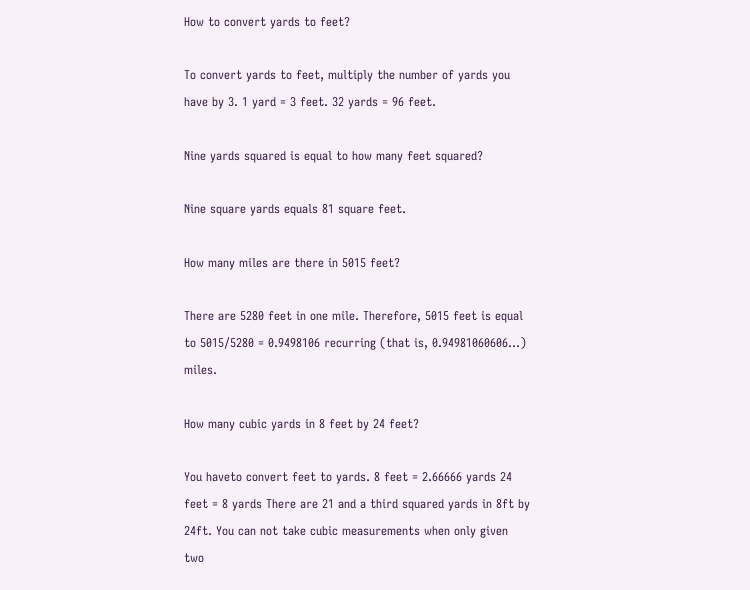How to convert yards to feet?

To convert yards to feet, multiply the number of yards you have by 3. 1 yard = 3 feet. 32 yards = 96 feet.

Nine yards squared is equal to how many feet squared?

Nine square yards equals 81 square feet.

How many miles are there in 5015 feet?

There are 5280 feet in one mile. Therefore, 5015 feet is equal to 5015/5280 = 0.9498106 recurring (that is, 0.94981060606...) miles.

How many cubic yards in 8 feet by 24 feet?

You haveto convert feet to yards. 8 feet = 2.66666 yards 24 feet = 8 yards There are 21 and a third squared yards in 8ft by 24ft. You can not take cubic measurements when only given two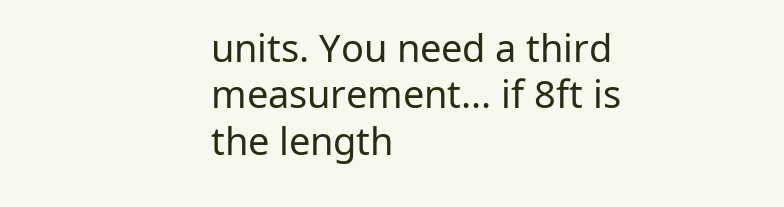units. You need a third measurement... if 8ft is the length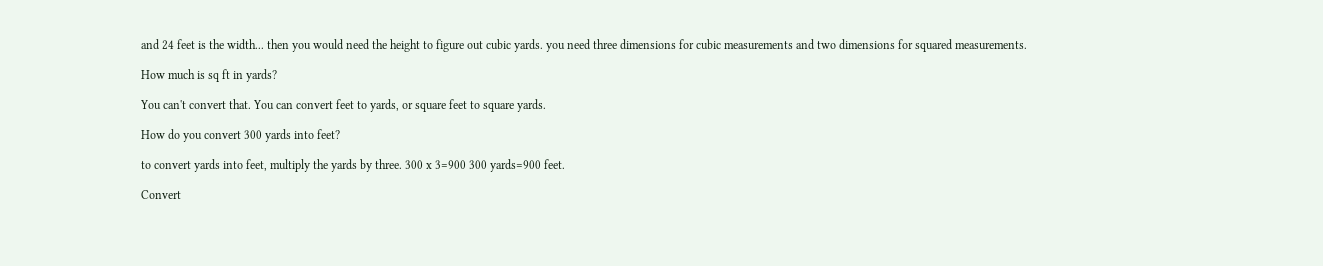and 24 feet is the width... then you would need the height to figure out cubic yards. you need three dimensions for cubic measurements and two dimensions for squared measurements.

How much is sq ft in yards?

You can't convert that. You can convert feet to yards, or square feet to square yards.

How do you convert 300 yards into feet?

to convert yards into feet, multiply the yards by three. 300 x 3=900 300 yards=900 feet.

Convert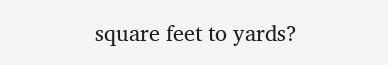square feet to yards?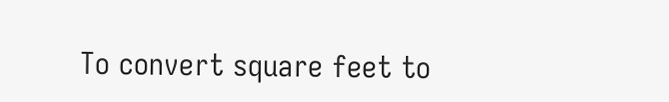To convert square feet to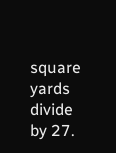square yards divide by 27.